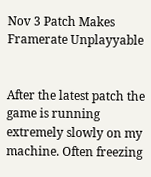Nov 3 Patch Makes Framerate Unplayyable


After the latest patch the game is running extremely slowly on my machine. Often freezing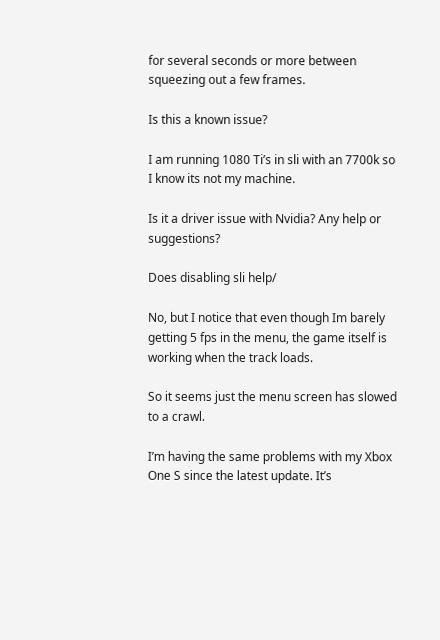for several seconds or more between squeezing out a few frames.

Is this a known issue?

I am running 1080 Ti’s in sli with an 7700k so I know its not my machine.

Is it a driver issue with Nvidia? Any help or suggestions?

Does disabling sli help/

No, but I notice that even though Im barely getting 5 fps in the menu, the game itself is working when the track loads.

So it seems just the menu screen has slowed to a crawl.

I’m having the same problems with my Xbox One S since the latest update. It’s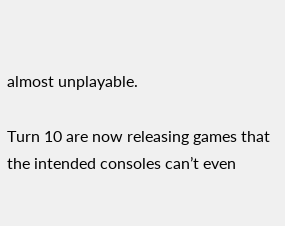almost unplayable.

Turn 10 are now releasing games that the intended consoles can’t even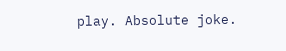play. Absolute joke.